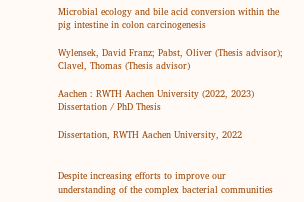Microbial ecology and bile acid conversion within the pig intestine in colon carcinogenesis

Wylensek, David Franz; Pabst, Oliver (Thesis advisor); Clavel, Thomas (Thesis advisor)

Aachen : RWTH Aachen University (2022, 2023)
Dissertation / PhD Thesis

Dissertation, RWTH Aachen University, 2022


Despite increasing efforts to improve our understanding of the complex bacterial communities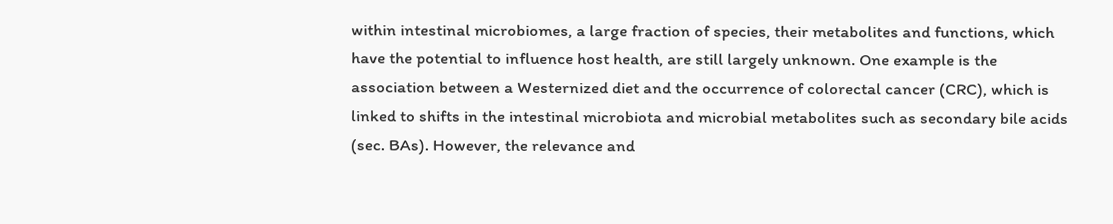within intestinal microbiomes, a large fraction of species, their metabolites and functions, which have the potential to influence host health, are still largely unknown. One example is the association between a Westernized diet and the occurrence of colorectal cancer (CRC), which is linked to shifts in the intestinal microbiota and microbial metabolites such as secondary bile acids (sec. BAs). However, the relevance and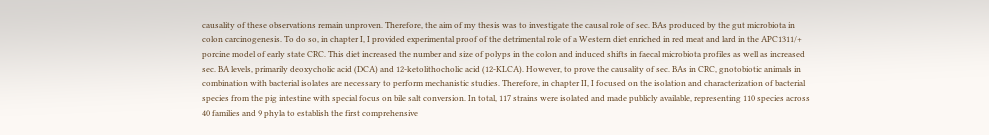causality of these observations remain unproven. Therefore, the aim of my thesis was to investigate the causal role of sec. BAs produced by the gut microbiota in colon carcinogenesis. To do so, in chapter I, I provided experimental proof of the detrimental role of a Western diet enriched in red meat and lard in the APC1311/+ porcine model of early state CRC. This diet increased the number and size of polyps in the colon and induced shifts in faecal microbiota profiles as well as increased sec. BA levels, primarily deoxycholic acid (DCA) and 12-ketolithocholic acid (12-KLCA). However, to prove the causality of sec. BAs in CRC, gnotobiotic animals in combination with bacterial isolates are necessary to perform mechanistic studies. Therefore, in chapter II, I focused on the isolation and characterization of bacterial species from the pig intestine with special focus on bile salt conversion. In total, 117 strains were isolated and made publicly available, representing 110 species across 40 families and 9 phyla to establish the first comprehensive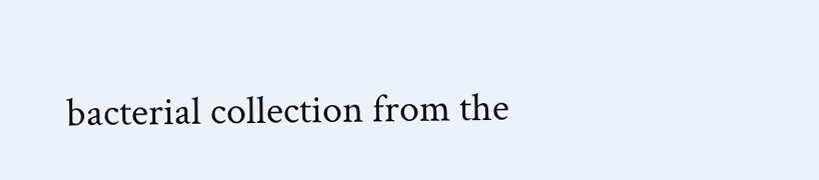bacterial collection from the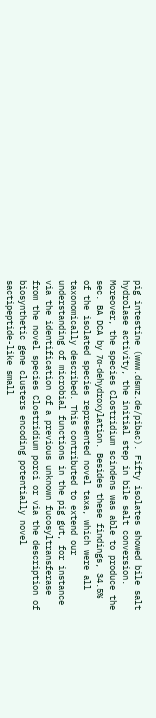pig intestine (www.dsmz.de/pibac). Fifty isolates showed bile salt hydrolase activity, the initial step in bile salt conversion. Moreover, the species Clostridium scindens was able to produce the sec. BA DCA by 7α-dehydroxylation. Besides these findings, 34.5% of the isolated species represented novel taxa, which were all taxonomically described. This contributed to extend our understanding of microbial functions in the pig gut, for instance via the identification of a previous unknown fucosyltransferase from the novel species Clostridium porci or via the description of biosynthetic gene clusters encoding potentially novel sactipeptide-like small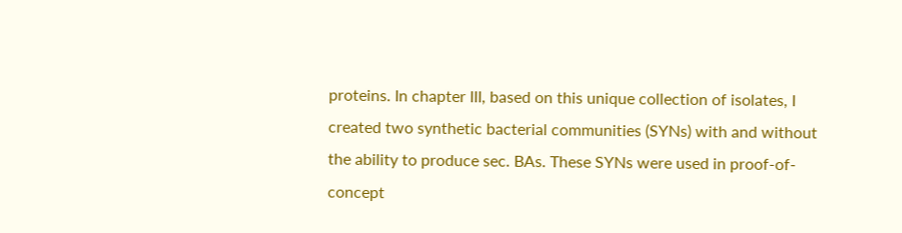proteins. In chapter III, based on this unique collection of isolates, I created two synthetic bacterial communities (SYNs) with and without the ability to produce sec. BAs. These SYNs were used in proof-of-concept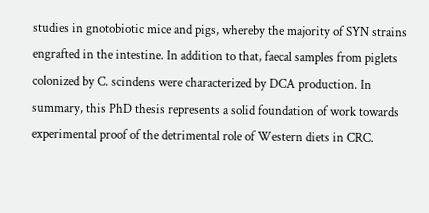studies in gnotobiotic mice and pigs, whereby the majority of SYN strains engrafted in the intestine. In addition to that, faecal samples from piglets colonized by C. scindens were characterized by DCA production. In summary, this PhD thesis represents a solid foundation of work towards experimental proof of the detrimental role of Western diets in CRC.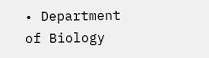• Department of Biology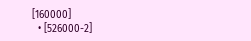[160000]
  • [526000-2]